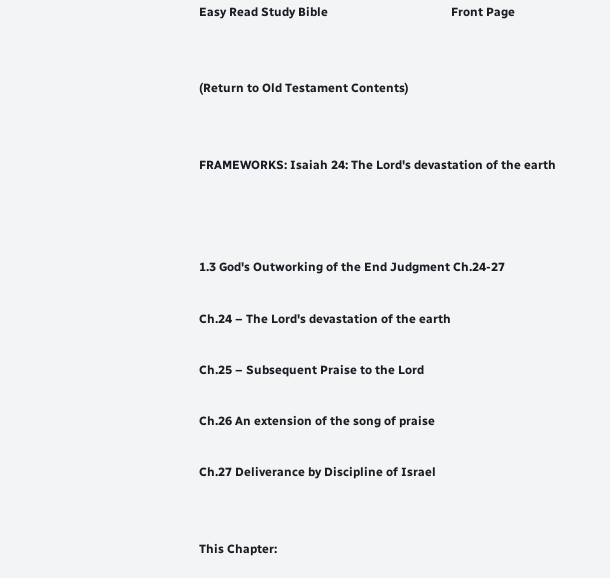Easy Read Study Bible                                         Front Page


(Return to Old Testament Contents)


FRAMEWORKS: Isaiah 24: The Lord's devastation of the earth



1.3 God's Outworking of the End Judgment Ch.24-27

Ch.24 – The Lord's devastation of the earth

Ch.25 – Subsequent Praise to the Lord

Ch.26 An extension of the song of praise

Ch.27 Deliverance by Discipline of Israel


This Chapter: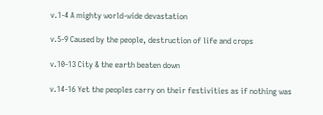v.1-4 A mighty world-wide devastation

v.5-9 Caused by the people, destruction of life and crops

v.10-13 City & the earth beaten down

v.14-16 Yet the peoples carry on their festivities as if nothing was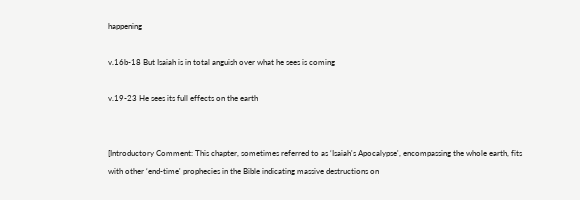happening

v.16b-18 But Isaiah is in total anguish over what he sees is coming

v.19-23 He sees its full effects on the earth


[Introductory Comment: This chapter, sometimes referred to as ‘Isaiah's Apocalypse', encompassing the whole earth, fits with other ‘end-time' prophecies in the Bible indicating massive destructions on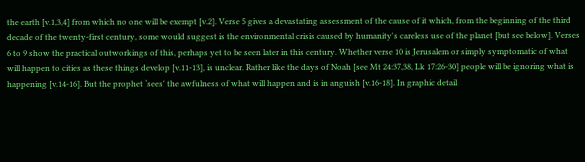the earth [v.1,3,4] from which no one will be exempt [v.2]. Verse 5 gives a devastating assessment of the cause of it which, from the beginning of the third decade of the twenty-first century, some would suggest is the environmental crisis caused by humanity's careless use of the planet [but see below]. Verses 6 to 9 show the practical outworkings of this, perhaps yet to be seen later in this century. Whether verse 10 is Jerusalem or simply symptomatic of what will happen to cities as these things develop [v.11-13], is unclear. Rather like the days of Noah [see Mt 24:37,38, Lk 17:26-30] people will be ignoring what is happening [v.14-16]. But the prophet ‘sees' the awfulness of what will happen and is in anguish [v.16-18]. In graphic detail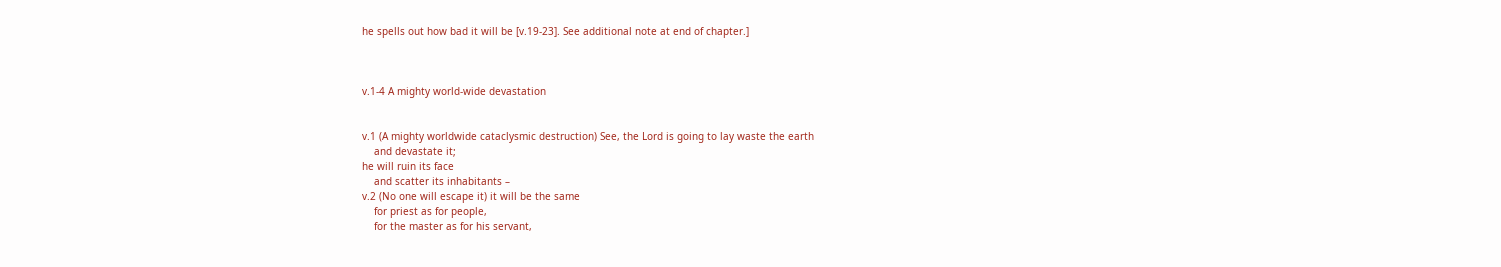he spells out how bad it will be [v.19-23]. See additional note at end of chapter.]



v.1-4 A mighty world-wide devastation


v.1 (A mighty worldwide cataclysmic destruction) See, the Lord is going to lay waste the earth
    and devastate it;
he will ruin its face
    and scatter its inhabitants –
v.2 (No one will escape it) it will be the same
    for priest as for people,
    for the master as for his servant,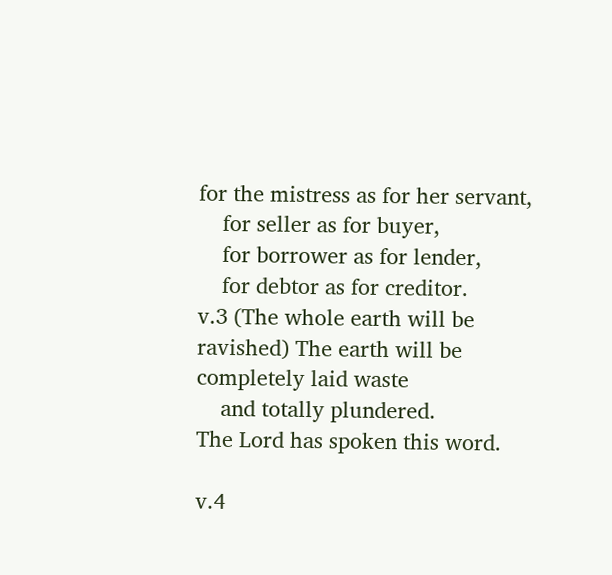for the mistress as for her servant,
    for seller as for buyer,
    for borrower as for lender,
    for debtor as for creditor.
v.3 (The whole earth will be ravished) The earth will be completely laid waste
    and totally plundered.
The Lord has spoken this word.

v.4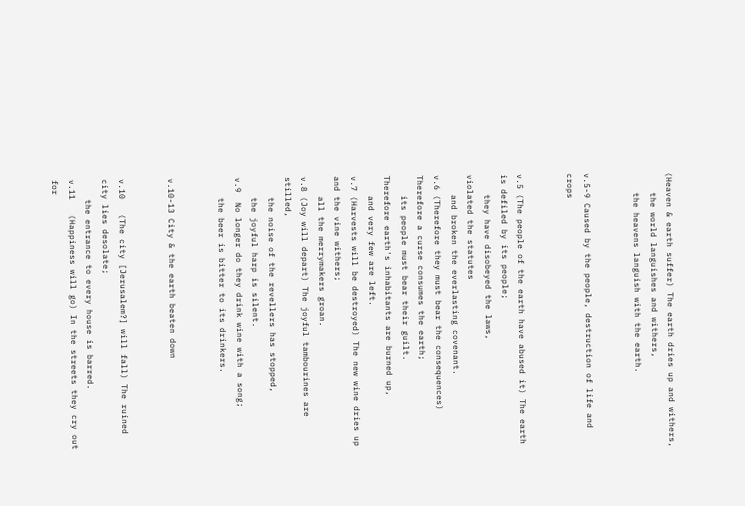(Heaven & earth suffer) The earth dries up and withers,
    the world languishes and withers,
    the heavens languish with the earth.


v.5-9 Caused by the people, destruction of life and crops


v.5 (The people of the earth have abused it) The earth is defiled by its people;
    they have disobeyed the laws,
violated the statutes
    and broken the everlasting covenant.
v.6 (Therefore they must bear the consequences) Therefore a curse consumes the earth;
    its people must bear their guilt.
Therefore earth's inhabitants are burned up,
    and very few are left.
v.7 (Harvests will be destroyed) The new wine dries up and the vine withers;
    all the merrymakers groan.
v.8 (Joy will depart) The joyful tambourines are stilled,
    the noise of the revellers has stopped,
    the joyful harp is silent.
v.9  No longer do they drink wine with a song;
    the beer is bitter to its drinkers.


v.10-13 City & the earth beaten down


v.10   (The city [Jerusalem?] will fall) The ruined city lies desolate;
    the entrance to every house is barred.
v.11   (Happiness will go) In the streets they cry out for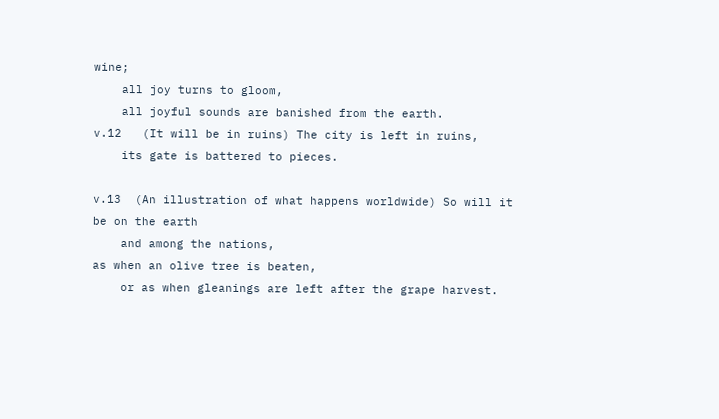wine;
    all joy turns to gloom,
    all joyful sounds are banished from the earth.
v.12   (It will be in ruins) The city is left in ruins,
    its gate is battered to pieces.

v.13  (An illustration of what happens worldwide) So will it be on the earth
    and among the nations,
as when an olive tree is beaten,
    or as when gleanings are left after the grape harvest.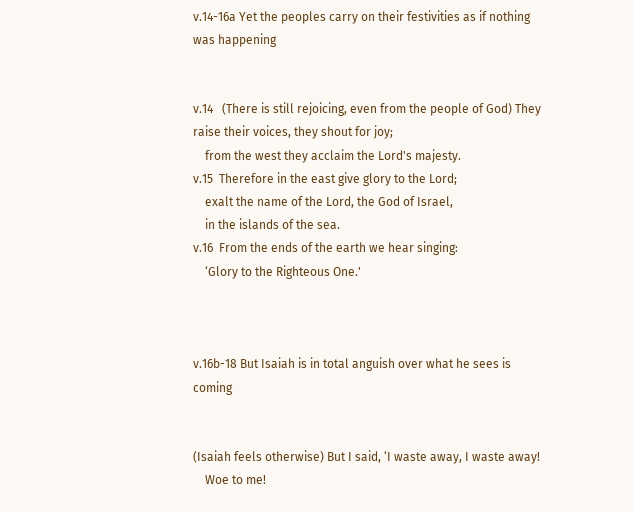v.14-16a Yet the peoples carry on their festivities as if nothing was happening


v.14   (There is still rejoicing, even from the people of God) They raise their voices, they shout for joy;
    from the west they acclaim the Lord's majesty.
v.15  Therefore in the east give glory to the Lord;
    exalt the name of the Lord, the God of Israel,
    in the islands of the sea.
v.16  From the ends of the earth we hear singing:
    ‘Glory to the Righteous One.'



v.16b-18 But Isaiah is in total anguish over what he sees is coming


(Isaiah feels otherwise) But I said, ‘I waste away, I waste away!
    Woe to me!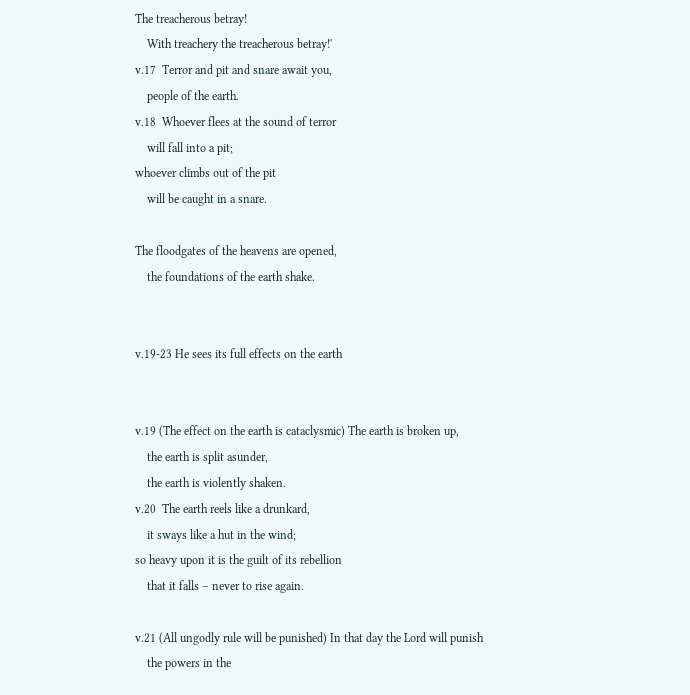The treacherous betray!
    With treachery the treacherous betray!'
v.17  Terror and pit and snare await you,
    people of the earth.
v.18  Whoever flees at the sound of terror
    will fall into a pit;
whoever climbs out of the pit
    will be caught in a snare.

The floodgates of the heavens are opened,
    the foundations of the earth shake.


v.19-23 He sees its full effects on the earth


v.19 (The effect on the earth is cataclysmic) The earth is broken up,
    the earth is split asunder,
    the earth is violently shaken.
v.20  The earth reels like a drunkard,
    it sways like a hut in the wind;
so heavy upon it is the guilt of its rebellion
    that it falls – never to rise again.

v.21 (All ungodly rule will be punished) In that day the Lord will punish
    the powers in the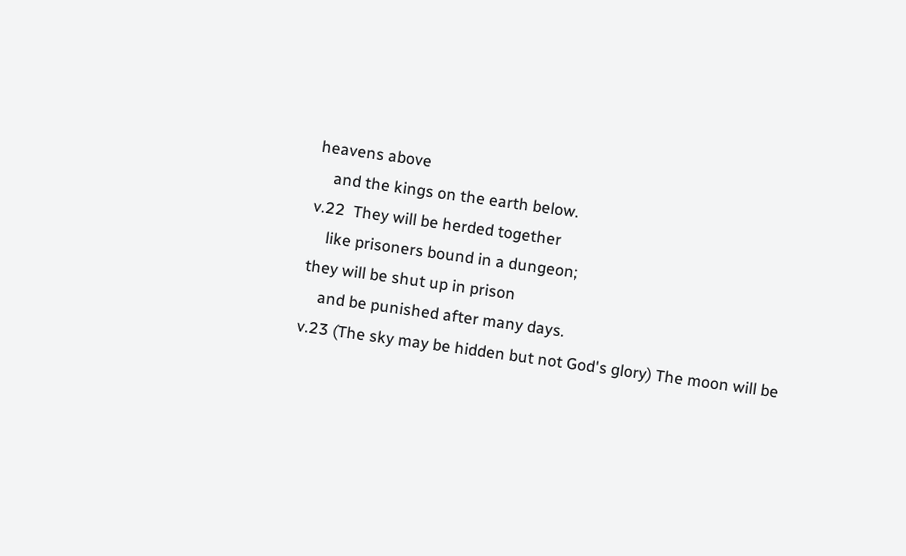heavens above
    and the kings on the earth below.
v.22  They will be herded together
    like prisoners bound in a dungeon;
they will be shut up in prison
    and be punished after many days.
v.23 (The sky may be hidden but not God's glory) The moon will be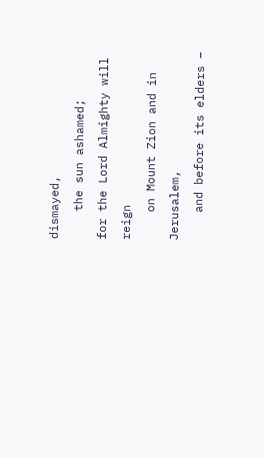dismayed,
    the sun ashamed;
for the Lord Almighty will reign
    on Mount Zion and in Jerusalem,
    and before its elders –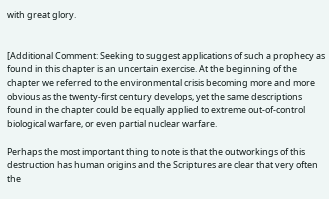with great glory.


[Additional Comment: Seeking to suggest applications of such a prophecy as found in this chapter is an uncertain exercise. At the beginning of the chapter we referred to the environmental crisis becoming more and more obvious as the twenty-first century develops, yet the same descriptions found in the chapter could be equally applied to extreme out-of-control biological warfare, or even partial nuclear warfare.

Perhaps the most important thing to note is that the outworkings of this destruction has human origins and the Scriptures are clear that very often the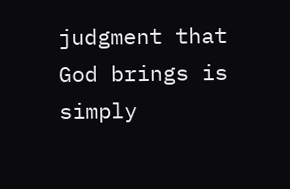judgment that God brings is simply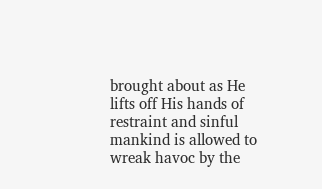brought about as He lifts off His hands of restraint and sinful mankind is allowed to wreak havoc by the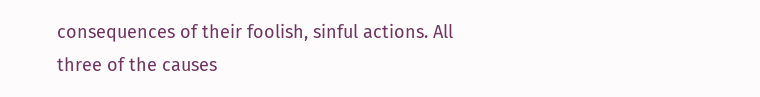consequences of their foolish, sinful actions. All three of the causes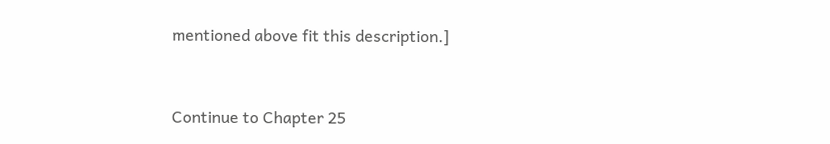mentioned above fit this description.]



Continue to Chapter 25